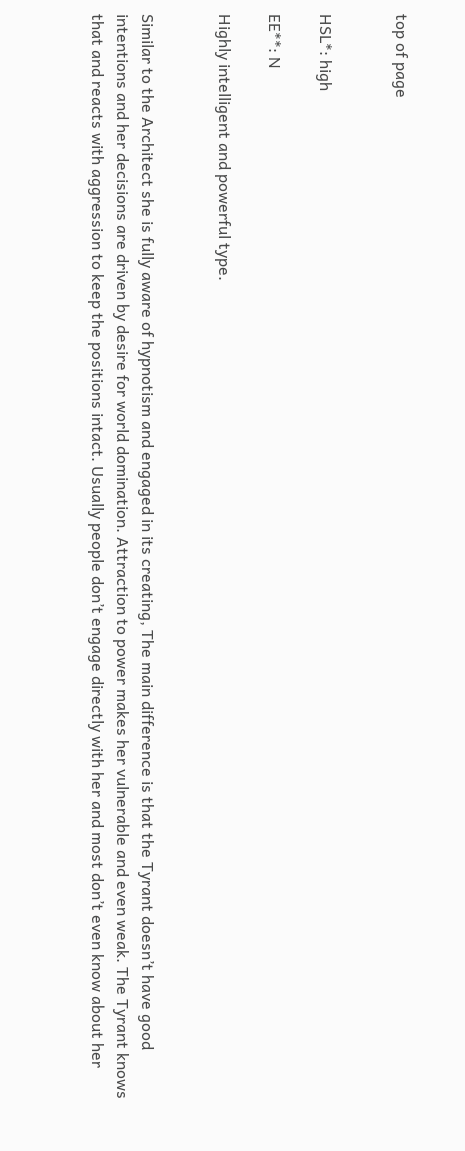top of page


HSL*: high

EE**: N

Highly intelligent and powerful type.


Similar to the Architect she is fully aware of hypnotism and engaged in its creating, The main difference is that the Tyrant doesn’t have good intentions and her decisions are driven by desire for world domination. Attraction to power makes her vulnerable and even weak. The Tyrant knows that and reacts with aggression to keep the positions intact. Usually people don’t engage directly with her and most don’t even know about her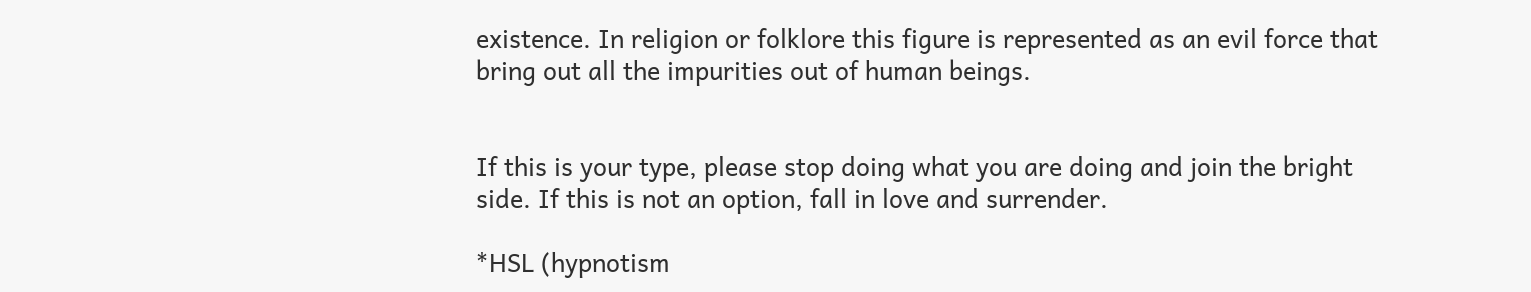existence. In religion or folklore this figure is represented as an evil force that bring out all the impurities out of human beings.


If this is your type, please stop doing what you are doing and join the bright side. If this is not an option, fall in love and surrender.

*HSL (hypnotism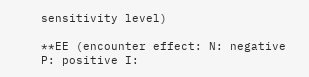sensitivity level)

**EE (encounter effect: N: negative P: positive I: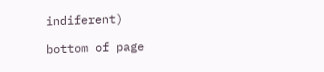indiferent)

bottom of page